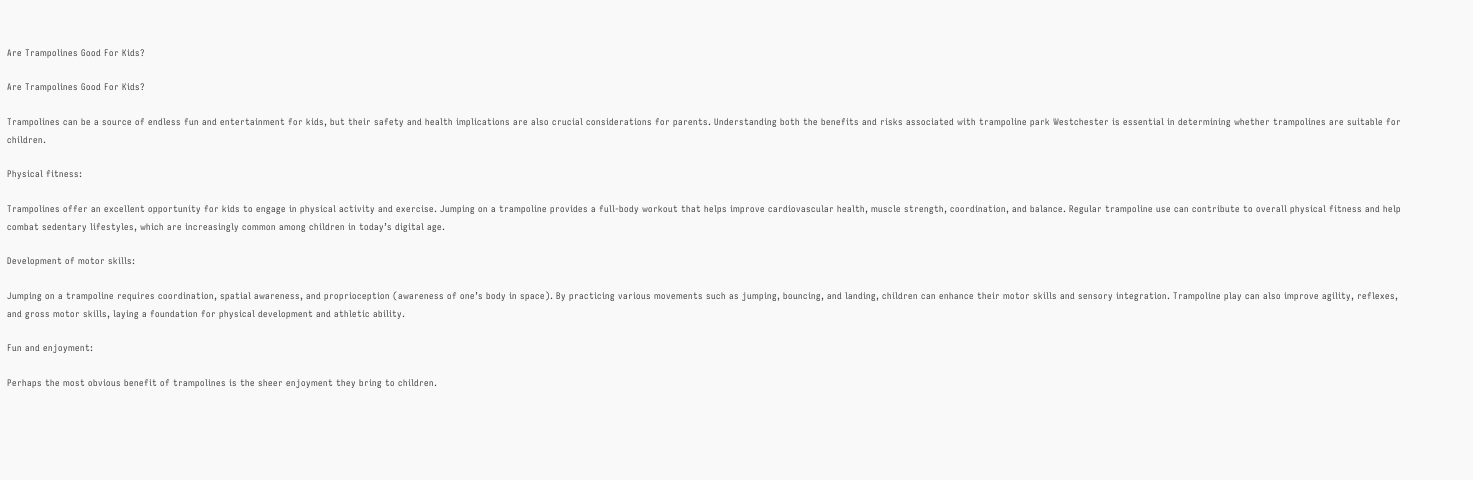Are Trampolines Good For Kids?

Are Trampolines Good For Kids?

Trampolines can be a source of endless fun and entertainment for kids, but their safety and health implications are also crucial considerations for parents. Understanding both the benefits and risks associated with trampoline park Westchester is essential in determining whether trampolines are suitable for children.

Physical fitness:

Trampolines offer an excellent opportunity for kids to engage in physical activity and exercise. Jumping on a trampoline provides a full-body workout that helps improve cardiovascular health, muscle strength, coordination, and balance. Regular trampoline use can contribute to overall physical fitness and help combat sedentary lifestyles, which are increasingly common among children in today’s digital age.

Development of motor skills:

Jumping on a trampoline requires coordination, spatial awareness, and proprioception (awareness of one’s body in space). By practicing various movements such as jumping, bouncing, and landing, children can enhance their motor skills and sensory integration. Trampoline play can also improve agility, reflexes, and gross motor skills, laying a foundation for physical development and athletic ability.

Fun and enjoyment:

Perhaps the most obvious benefit of trampolines is the sheer enjoyment they bring to children.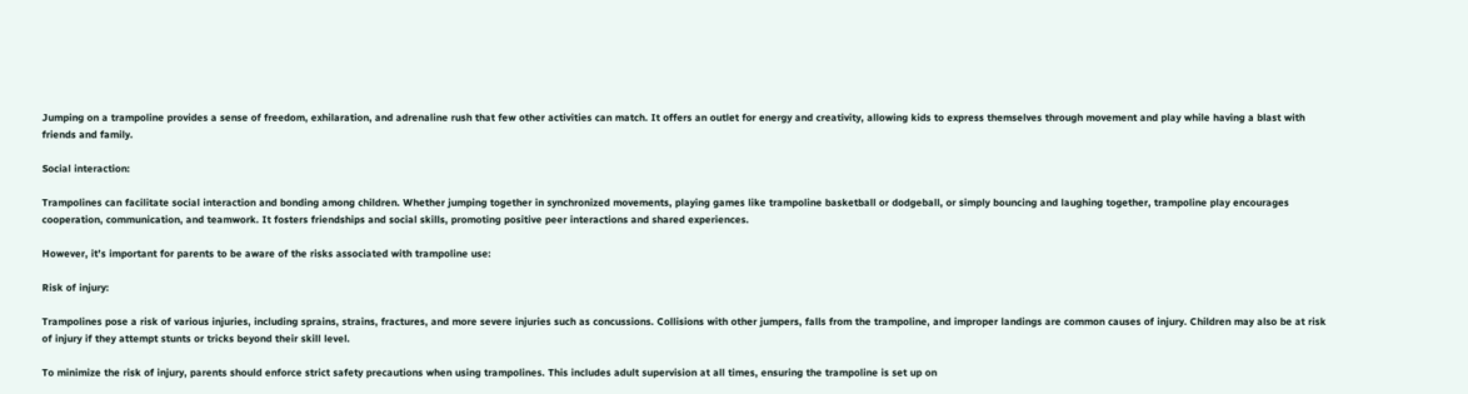Jumping on a trampoline provides a sense of freedom, exhilaration, and adrenaline rush that few other activities can match. It offers an outlet for energy and creativity, allowing kids to express themselves through movement and play while having a blast with friends and family.

Social interaction:

Trampolines can facilitate social interaction and bonding among children. Whether jumping together in synchronized movements, playing games like trampoline basketball or dodgeball, or simply bouncing and laughing together, trampoline play encourages cooperation, communication, and teamwork. It fosters friendships and social skills, promoting positive peer interactions and shared experiences.

However, it’s important for parents to be aware of the risks associated with trampoline use:

Risk of injury:

Trampolines pose a risk of various injuries, including sprains, strains, fractures, and more severe injuries such as concussions. Collisions with other jumpers, falls from the trampoline, and improper landings are common causes of injury. Children may also be at risk of injury if they attempt stunts or tricks beyond their skill level.

To minimize the risk of injury, parents should enforce strict safety precautions when using trampolines. This includes adult supervision at all times, ensuring the trampoline is set up on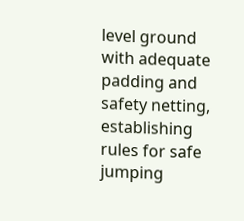level ground with adequate padding and safety netting, establishing rules for safe jumping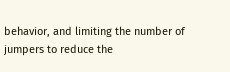behavior, and limiting the number of jumpers to reduce the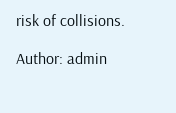risk of collisions.

Author: admin